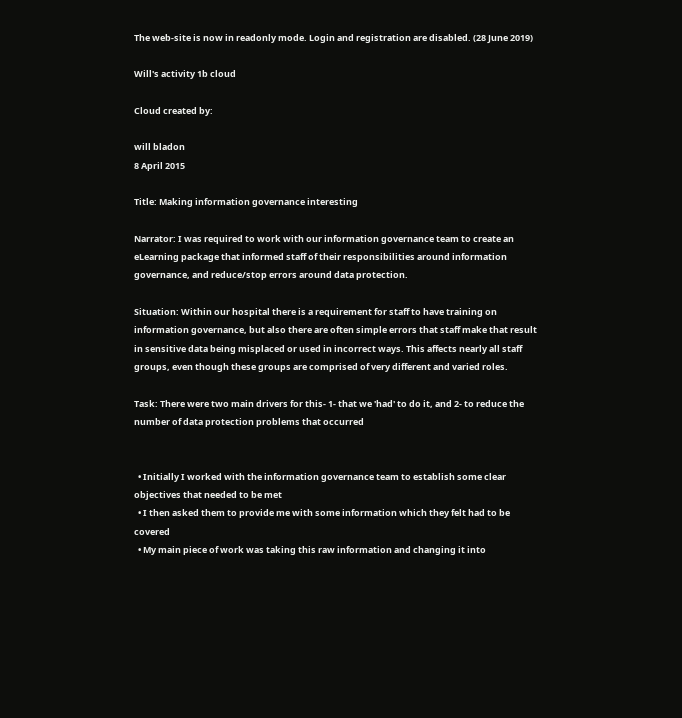The web-site is now in readonly mode. Login and registration are disabled. (28 June 2019)

Will's activity 1b cloud

Cloud created by:

will bladon
8 April 2015

Title: Making information governance interesting

Narrator: I was required to work with our information governance team to create an eLearning package that informed staff of their responsibilities around information governance, and reduce/stop errors around data protection.

Situation: Within our hospital there is a requirement for staff to have training on information governance, but also there are often simple errors that staff make that result in sensitive data being misplaced or used in incorrect ways. This affects nearly all staff groups, even though these groups are comprised of very different and varied roles.

Task: There were two main drivers for this- 1- that we 'had' to do it, and 2- to reduce the number of data protection problems that occurred


  • Initially I worked with the information governance team to establish some clear objectives that needed to be met
  • I then asked them to provide me with some information which they felt had to be covered
  • My main piece of work was taking this raw information and changing it into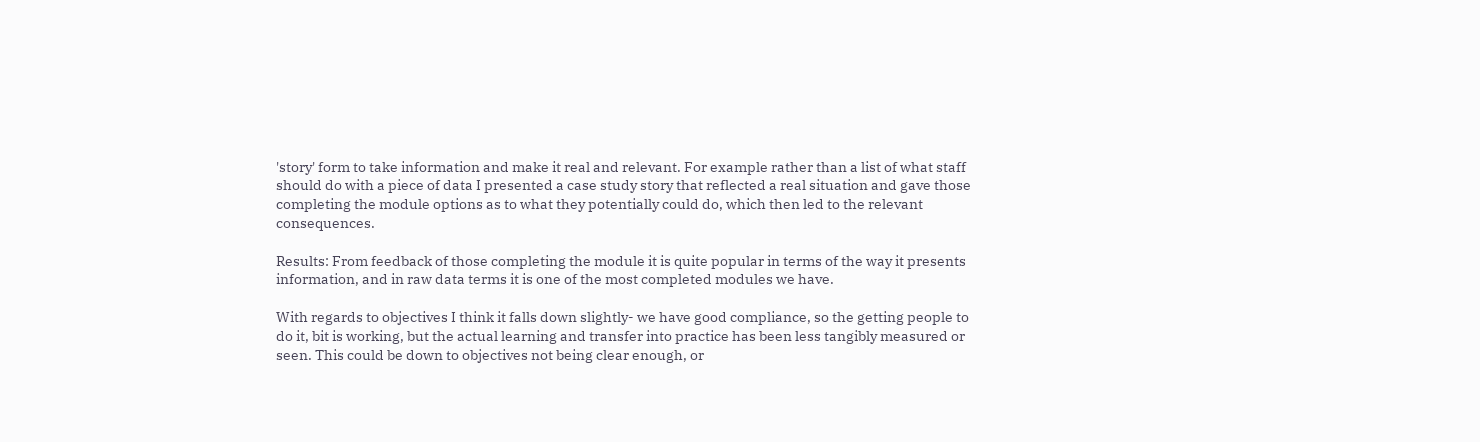'story' form to take information and make it real and relevant. For example rather than a list of what staff should do with a piece of data I presented a case study story that reflected a real situation and gave those completing the module options as to what they potentially could do, which then led to the relevant consequences.

Results: From feedback of those completing the module it is quite popular in terms of the way it presents information, and in raw data terms it is one of the most completed modules we have.

With regards to objectives I think it falls down slightly- we have good compliance, so the getting people to do it, bit is working, but the actual learning and transfer into practice has been less tangibly measured or seen. This could be down to objectives not being clear enough, or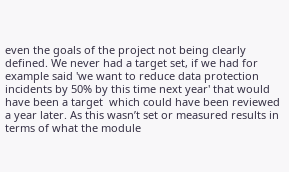even the goals of the project not being clearly defined. We never had a target set, if we had for example said 'we want to reduce data protection incidents by 50% by this time next year' that would have been a target  which could have been reviewed a year later. As this wasn’t set or measured results in terms of what the module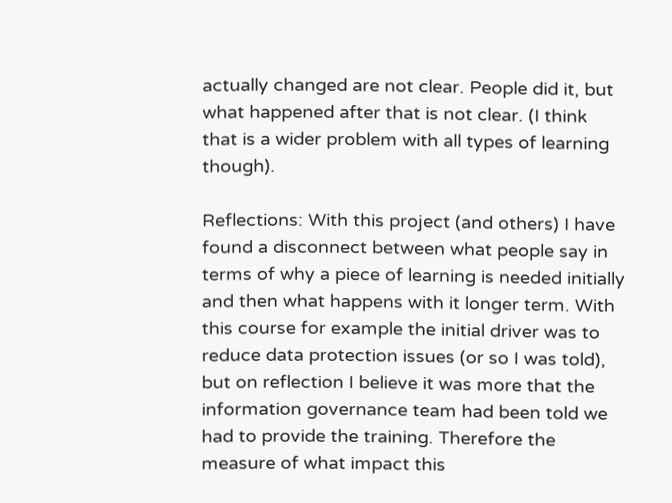actually changed are not clear. People did it, but what happened after that is not clear. (I think that is a wider problem with all types of learning though).

Reflections: With this project (and others) I have found a disconnect between what people say in terms of why a piece of learning is needed initially and then what happens with it longer term. With this course for example the initial driver was to reduce data protection issues (or so I was told), but on reflection I believe it was more that the information governance team had been told we had to provide the training. Therefore the measure of what impact this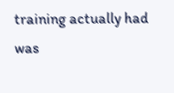training actually had was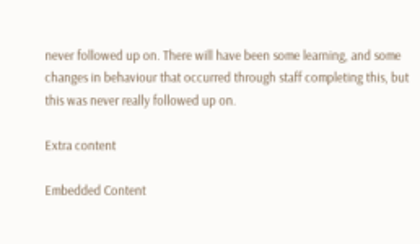never followed up on. There will have been some learning, and some changes in behaviour that occurred through staff completing this, but this was never really followed up on.

Extra content

Embedded Content